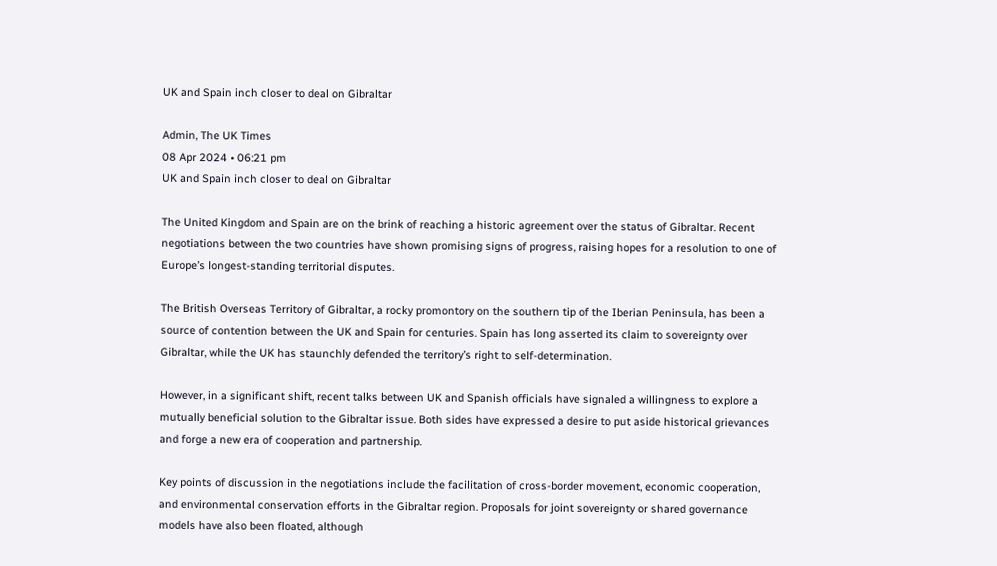UK and Spain inch closer to deal on Gibraltar

Admin, The UK Times
08 Apr 2024 • 06:21 pm
UK and Spain inch closer to deal on Gibraltar

The United Kingdom and Spain are on the brink of reaching a historic agreement over the status of Gibraltar. Recent negotiations between the two countries have shown promising signs of progress, raising hopes for a resolution to one of Europe’s longest-standing territorial disputes.

The British Overseas Territory of Gibraltar, a rocky promontory on the southern tip of the Iberian Peninsula, has been a source of contention between the UK and Spain for centuries. Spain has long asserted its claim to sovereignty over Gibraltar, while the UK has staunchly defended the territory’s right to self-determination.

However, in a significant shift, recent talks between UK and Spanish officials have signaled a willingness to explore a mutually beneficial solution to the Gibraltar issue. Both sides have expressed a desire to put aside historical grievances and forge a new era of cooperation and partnership.

Key points of discussion in the negotiations include the facilitation of cross-border movement, economic cooperation, and environmental conservation efforts in the Gibraltar region. Proposals for joint sovereignty or shared governance models have also been floated, although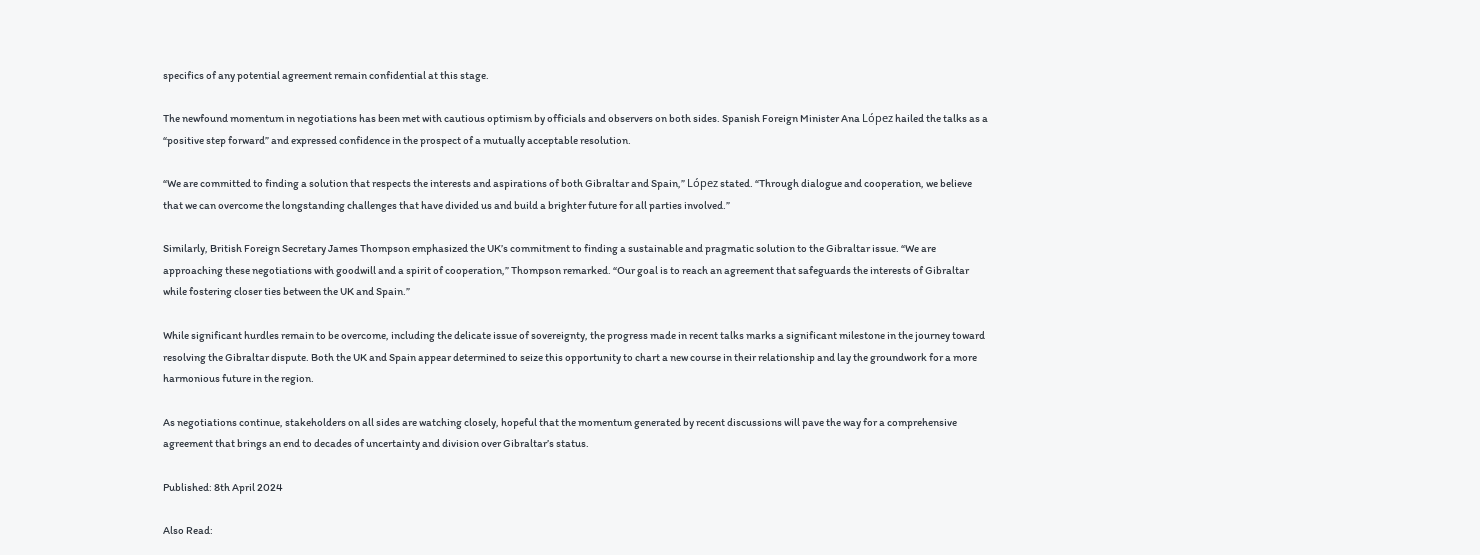specifics of any potential agreement remain confidential at this stage.

The newfound momentum in negotiations has been met with cautious optimism by officials and observers on both sides. Spanish Foreign Minister Ana López hailed the talks as a “positive step forward” and expressed confidence in the prospect of a mutually acceptable resolution.

“We are committed to finding a solution that respects the interests and aspirations of both Gibraltar and Spain,” López stated. “Through dialogue and cooperation, we believe that we can overcome the longstanding challenges that have divided us and build a brighter future for all parties involved.”

Similarly, British Foreign Secretary James Thompson emphasized the UK’s commitment to finding a sustainable and pragmatic solution to the Gibraltar issue. “We are approaching these negotiations with goodwill and a spirit of cooperation,” Thompson remarked. “Our goal is to reach an agreement that safeguards the interests of Gibraltar while fostering closer ties between the UK and Spain.”

While significant hurdles remain to be overcome, including the delicate issue of sovereignty, the progress made in recent talks marks a significant milestone in the journey toward resolving the Gibraltar dispute. Both the UK and Spain appear determined to seize this opportunity to chart a new course in their relationship and lay the groundwork for a more harmonious future in the region.

As negotiations continue, stakeholders on all sides are watching closely, hopeful that the momentum generated by recent discussions will pave the way for a comprehensive agreement that brings an end to decades of uncertainty and division over Gibraltar’s status.

Published: 8th April 2024

Also Read: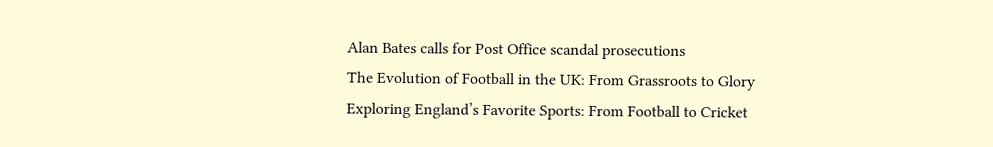Alan Bates calls for Post Office scandal prosecutions
The Evolution of Football in the UK: From Grassroots to Glory
Exploring England’s Favorite Sports: From Football to Cricket